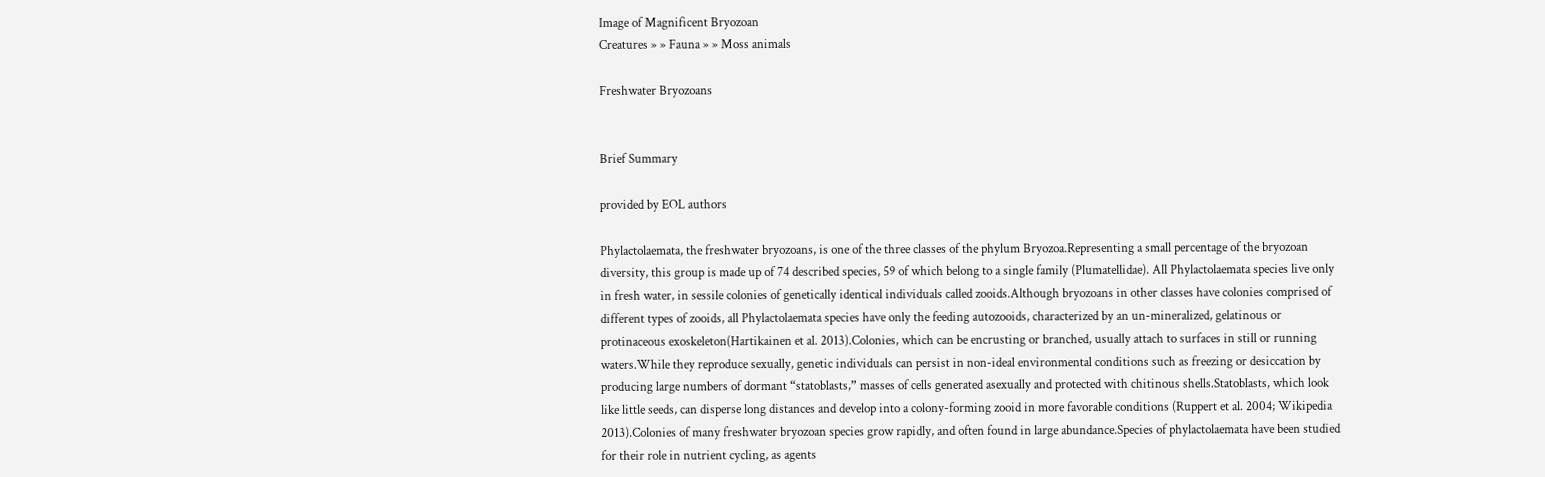Image of Magnificent Bryozoan
Creatures » » Fauna » » Moss animals

Freshwater Bryozoans


Brief Summary

provided by EOL authors

Phylactolaemata, the freshwater bryozoans, is one of the three classes of the phylum Bryozoa.Representing a small percentage of the bryozoan diversity, this group is made up of 74 described species, 59 of which belong to a single family (Plumatellidae). All Phylactolaemata species live only in fresh water, in sessile colonies of genetically identical individuals called zooids.Although bryozoans in other classes have colonies comprised of different types of zooids, all Phylactolaemata species have only the feeding autozooids, characterized by an un-mineralized, gelatinous or protinaceous exoskeleton(Hartikainen et al. 2013).Colonies, which can be encrusting or branched, usually attach to surfaces in still or running waters.While they reproduce sexually, genetic individuals can persist in non-ideal environmental conditions such as freezing or desiccation by producing large numbers of dormant “statoblasts,” masses of cells generated asexually and protected with chitinous shells.Statoblasts, which look like little seeds, can disperse long distances and develop into a colony-forming zooid in more favorable conditions (Ruppert et al. 2004; Wikipedia 2013).Colonies of many freshwater bryozoan species grow rapidly, and often found in large abundance.Species of phylactolaemata have been studied for their role in nutrient cycling, as agents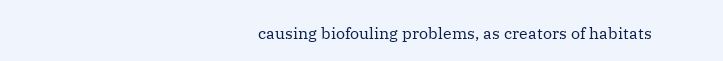causing biofouling problems, as creators of habitats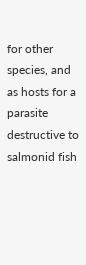for other species, and as hosts for a parasite destructive to salmonid fish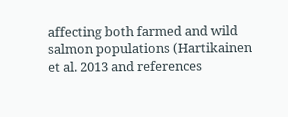affecting both farmed and wild salmon populations (Hartikainen et al. 2013 and references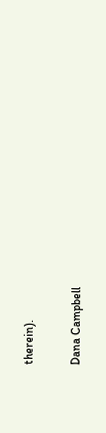therein).

Dana Campbell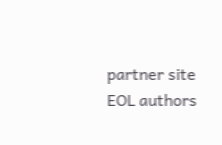partner site
EOL authors